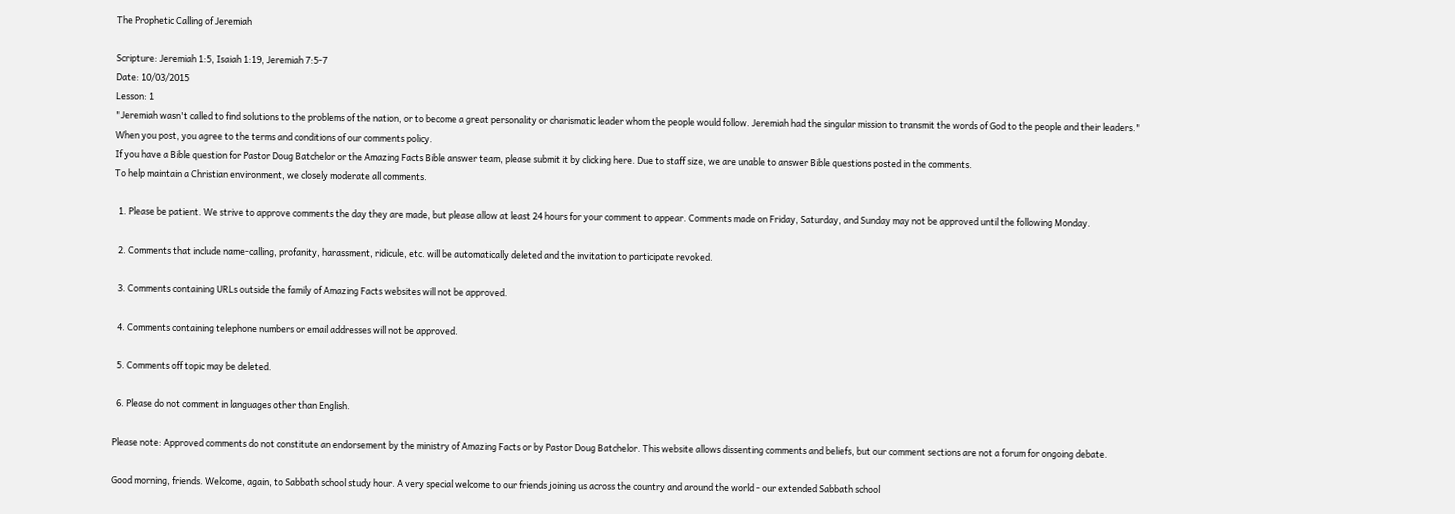The Prophetic Calling of Jeremiah

Scripture: Jeremiah 1:5, Isaiah 1:19, Jeremiah 7:5-7
Date: 10/03/2015
Lesson: 1
"Jeremiah wasn't called to find solutions to the problems of the nation, or to become a great personality or charismatic leader whom the people would follow. Jeremiah had the singular mission to transmit the words of God to the people and their leaders."
When you post, you agree to the terms and conditions of our comments policy.
If you have a Bible question for Pastor Doug Batchelor or the Amazing Facts Bible answer team, please submit it by clicking here. Due to staff size, we are unable to answer Bible questions posted in the comments.
To help maintain a Christian environment, we closely moderate all comments.

  1. Please be patient. We strive to approve comments the day they are made, but please allow at least 24 hours for your comment to appear. Comments made on Friday, Saturday, and Sunday may not be approved until the following Monday.

  2. Comments that include name-calling, profanity, harassment, ridicule, etc. will be automatically deleted and the invitation to participate revoked.

  3. Comments containing URLs outside the family of Amazing Facts websites will not be approved.

  4. Comments containing telephone numbers or email addresses will not be approved.

  5. Comments off topic may be deleted.

  6. Please do not comment in languages other than English.

Please note: Approved comments do not constitute an endorsement by the ministry of Amazing Facts or by Pastor Doug Batchelor. This website allows dissenting comments and beliefs, but our comment sections are not a forum for ongoing debate.

Good morning, friends. Welcome, again, to Sabbath school study hour. A very special welcome to our friends joining us across the country and around the world - our extended Sabbath school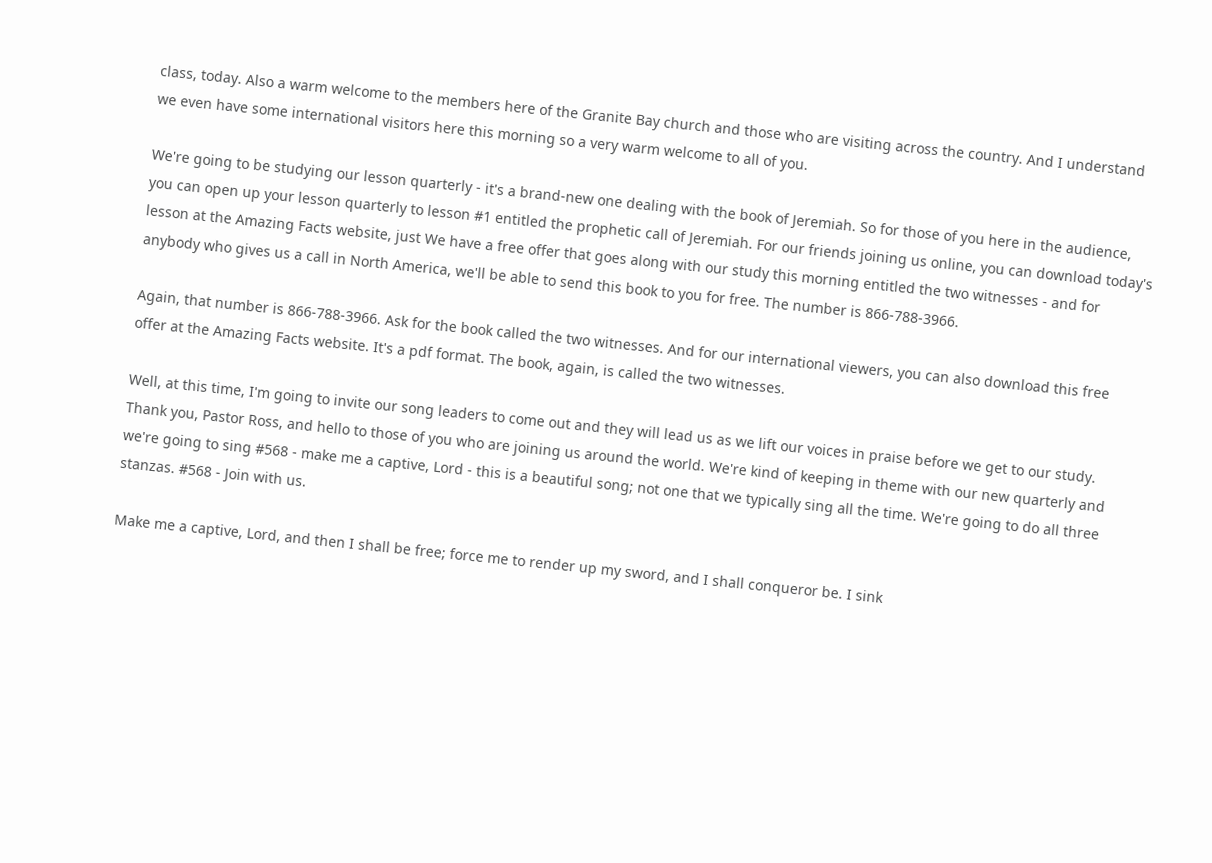class, today. Also a warm welcome to the members here of the Granite Bay church and those who are visiting across the country. And I understand we even have some international visitors here this morning so a very warm welcome to all of you.

We're going to be studying our lesson quarterly - it's a brand-new one dealing with the book of Jeremiah. So for those of you here in the audience, you can open up your lesson quarterly to lesson #1 entitled the prophetic call of Jeremiah. For our friends joining us online, you can download today's lesson at the Amazing Facts website, just We have a free offer that goes along with our study this morning entitled the two witnesses - and for anybody who gives us a call in North America, we'll be able to send this book to you for free. The number is 866-788-3966.

Again, that number is 866-788-3966. Ask for the book called the two witnesses. And for our international viewers, you can also download this free offer at the Amazing Facts website. It's a pdf format. The book, again, is called the two witnesses.

Well, at this time, I'm going to invite our song leaders to come out and they will lead us as we lift our voices in praise before we get to our study. Thank you, Pastor Ross, and hello to those of you who are joining us around the world. We're kind of keeping in theme with our new quarterly and we're going to sing #568 - make me a captive, Lord - this is a beautiful song; not one that we typically sing all the time. We're going to do all three stanzas. #568 - Join with us.

Make me a captive, Lord, and then I shall be free; force me to render up my sword, and I shall conqueror be. I sink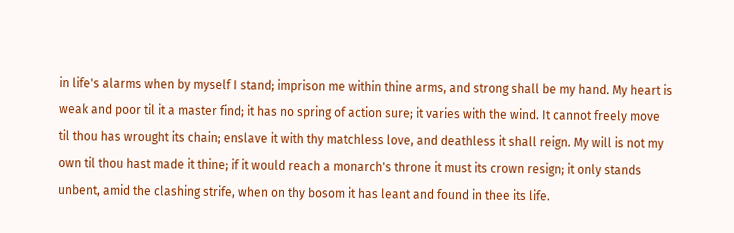in life's alarms when by myself I stand; imprison me within thine arms, and strong shall be my hand. My heart is weak and poor til it a master find; it has no spring of action sure; it varies with the wind. It cannot freely move til thou has wrought its chain; enslave it with thy matchless love, and deathless it shall reign. My will is not my own til thou hast made it thine; if it would reach a monarch's throne it must its crown resign; it only stands unbent, amid the clashing strife, when on thy bosom it has leant and found in thee its life.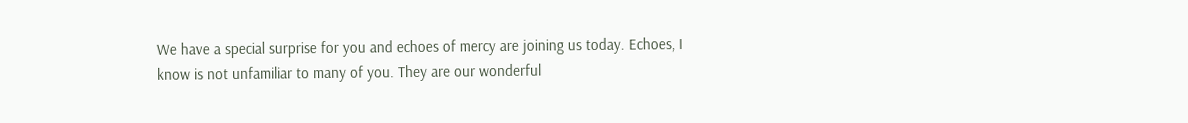We have a special surprise for you and echoes of mercy are joining us today. Echoes, I know is not unfamiliar to many of you. They are our wonderful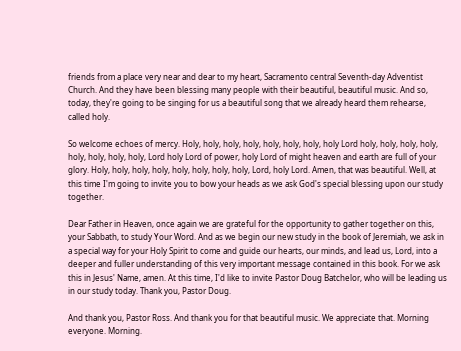friends from a place very near and dear to my heart, Sacramento central Seventh-day Adventist Church. And they have been blessing many people with their beautiful, beautiful music. And so, today, they're going to be singing for us a beautiful song that we already heard them rehearse, called holy.

So welcome echoes of mercy. Holy, holy, holy, holy, holy, holy, holy, holy Lord holy, holy, holy, holy, holy, holy, holy, holy, Lord holy Lord of power, holy Lord of might heaven and earth are full of your glory. Holy, holy, holy, holy, holy, holy, holy, holy, Lord, holy Lord. Amen, that was beautiful. Well, at this time I'm going to invite you to bow your heads as we ask God's special blessing upon our study together.

Dear Father in Heaven, once again we are grateful for the opportunity to gather together on this, your Sabbath, to study Your Word. And as we begin our new study in the book of Jeremiah, we ask in a special way for your Holy Spirit to come and guide our hearts, our minds, and lead us, Lord, into a deeper and fuller understanding of this very important message contained in this book. For we ask this in Jesus' Name, amen. At this time, I'd like to invite Pastor Doug Batchelor, who will be leading us in our study today. Thank you, Pastor Doug.

And thank you, Pastor Ross. And thank you for that beautiful music. We appreciate that. Morning everyone. Morning.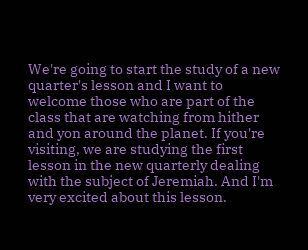We're going to start the study of a new quarter's lesson and I want to welcome those who are part of the class that are watching from hither and yon around the planet. If you're visiting, we are studying the first lesson in the new quarterly dealing with the subject of Jeremiah. And I'm very excited about this lesson.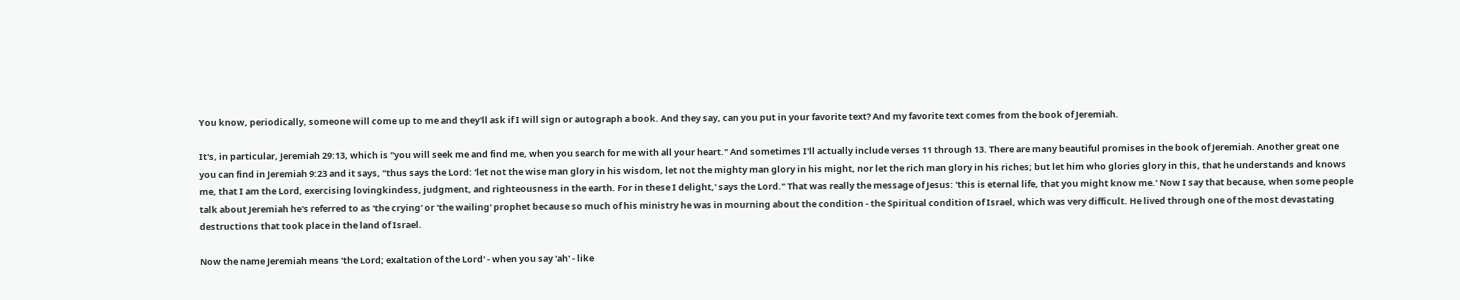You know, periodically, someone will come up to me and they'll ask if I will sign or autograph a book. And they say, can you put in your favorite text? And my favorite text comes from the book of Jeremiah.

It's, in particular, Jeremiah 29:13, which is "you will seek me and find me, when you search for me with all your heart." And sometimes I'll actually include verses 11 through 13. There are many beautiful promises in the book of Jeremiah. Another great one you can find in Jeremiah 9:23 and it says, "thus says the Lord: 'let not the wise man glory in his wisdom, let not the mighty man glory in his might, nor let the rich man glory in his riches; but let him who glories glory in this, that he understands and knows me, that I am the Lord, exercising lovingkindess, judgment, and righteousness in the earth. For in these I delight,' says the Lord." That was really the message of Jesus: 'this is eternal life, that you might know me.' Now I say that because, when some people talk about Jeremiah he's referred to as 'the crying' or 'the wailing' prophet because so much of his ministry he was in mourning about the condition - the Spiritual condition of Israel, which was very difficult. He lived through one of the most devastating destructions that took place in the land of Israel.

Now the name Jeremiah means 'the Lord; exaltation of the Lord' - when you say 'ah' - like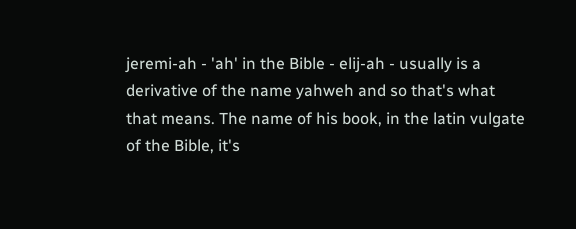jeremi-ah - 'ah' in the Bible - elij-ah - usually is a derivative of the name yahweh and so that's what that means. The name of his book, in the latin vulgate of the Bible, it's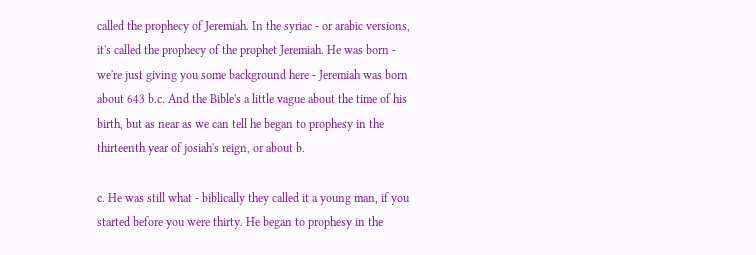called the prophecy of Jeremiah. In the syriac - or arabic versions, it's called the prophecy of the prophet Jeremiah. He was born - we're just giving you some background here - Jeremiah was born about 643 b.c. And the Bible's a little vague about the time of his birth, but as near as we can tell he began to prophesy in the thirteenth year of josiah's reign, or about b.

c. He was still what - biblically they called it a young man, if you started before you were thirty. He began to prophesy in the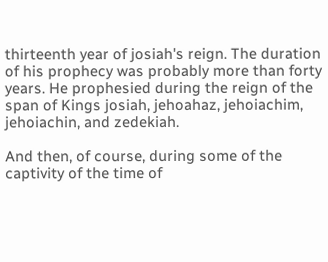thirteenth year of josiah's reign. The duration of his prophecy was probably more than forty years. He prophesied during the reign of the span of Kings josiah, jehoahaz, jehoiachim, jehoiachin, and zedekiah.

And then, of course, during some of the captivity of the time of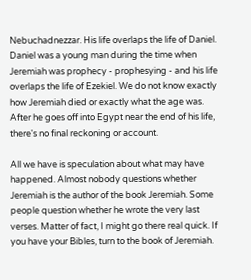Nebuchadnezzar. His life overlaps the life of Daniel. Daniel was a young man during the time when Jeremiah was prophecy - prophesying - and his life overlaps the life of Ezekiel. We do not know exactly how Jeremiah died or exactly what the age was. After he goes off into Egypt near the end of his life, there's no final reckoning or account.

All we have is speculation about what may have happened. Almost nobody questions whether Jeremiah is the author of the book Jeremiah. Some people question whether he wrote the very last verses. Matter of fact, I might go there real quick. If you have your Bibles, turn to the book of Jeremiah.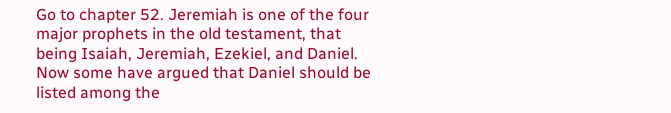Go to chapter 52. Jeremiah is one of the four major prophets in the old testament, that being Isaiah, Jeremiah, Ezekiel, and Daniel. Now some have argued that Daniel should be listed among the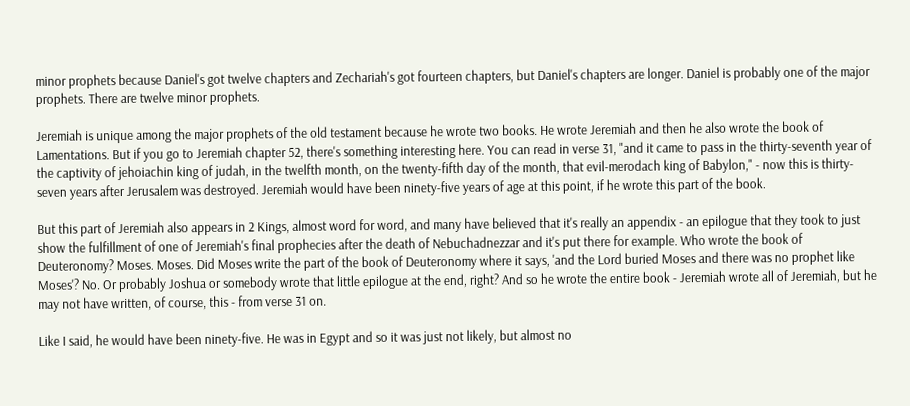minor prophets because Daniel's got twelve chapters and Zechariah's got fourteen chapters, but Daniel's chapters are longer. Daniel is probably one of the major prophets. There are twelve minor prophets.

Jeremiah is unique among the major prophets of the old testament because he wrote two books. He wrote Jeremiah and then he also wrote the book of Lamentations. But if you go to Jeremiah chapter 52, there's something interesting here. You can read in verse 31, "and it came to pass in the thirty-seventh year of the captivity of jehoiachin king of judah, in the twelfth month, on the twenty-fifth day of the month, that evil-merodach king of Babylon," - now this is thirty-seven years after Jerusalem was destroyed. Jeremiah would have been ninety-five years of age at this point, if he wrote this part of the book.

But this part of Jeremiah also appears in 2 Kings, almost word for word, and many have believed that it's really an appendix - an epilogue that they took to just show the fulfillment of one of Jeremiah's final prophecies after the death of Nebuchadnezzar and it's put there for example. Who wrote the book of Deuteronomy? Moses. Moses. Did Moses write the part of the book of Deuteronomy where it says, 'and the Lord buried Moses and there was no prophet like Moses'? No. Or probably Joshua or somebody wrote that little epilogue at the end, right? And so he wrote the entire book - Jeremiah wrote all of Jeremiah, but he may not have written, of course, this - from verse 31 on.

Like I said, he would have been ninety-five. He was in Egypt and so it was just not likely, but almost no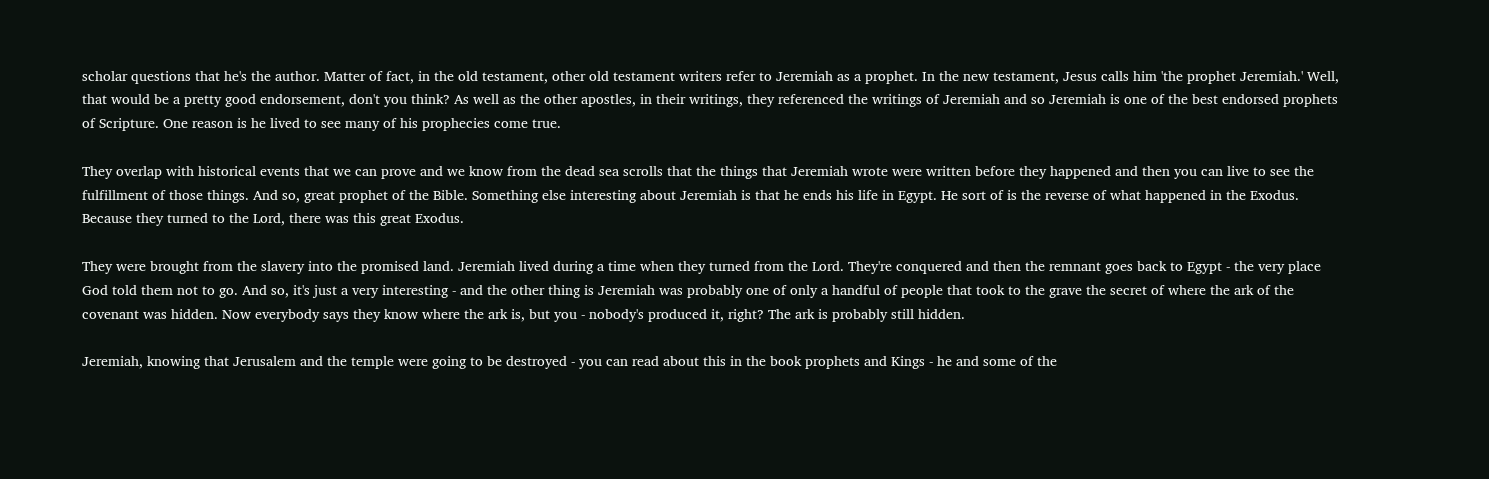scholar questions that he's the author. Matter of fact, in the old testament, other old testament writers refer to Jeremiah as a prophet. In the new testament, Jesus calls him 'the prophet Jeremiah.' Well, that would be a pretty good endorsement, don't you think? As well as the other apostles, in their writings, they referenced the writings of Jeremiah and so Jeremiah is one of the best endorsed prophets of Scripture. One reason is he lived to see many of his prophecies come true.

They overlap with historical events that we can prove and we know from the dead sea scrolls that the things that Jeremiah wrote were written before they happened and then you can live to see the fulfillment of those things. And so, great prophet of the Bible. Something else interesting about Jeremiah is that he ends his life in Egypt. He sort of is the reverse of what happened in the Exodus. Because they turned to the Lord, there was this great Exodus.

They were brought from the slavery into the promised land. Jeremiah lived during a time when they turned from the Lord. They're conquered and then the remnant goes back to Egypt - the very place God told them not to go. And so, it's just a very interesting - and the other thing is Jeremiah was probably one of only a handful of people that took to the grave the secret of where the ark of the covenant was hidden. Now everybody says they know where the ark is, but you - nobody's produced it, right? The ark is probably still hidden.

Jeremiah, knowing that Jerusalem and the temple were going to be destroyed - you can read about this in the book prophets and Kings - he and some of the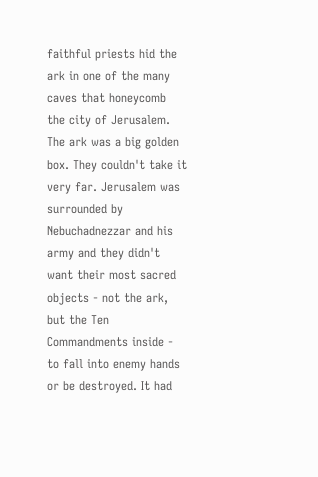faithful priests hid the ark in one of the many caves that honeycomb the city of Jerusalem. The ark was a big golden box. They couldn't take it very far. Jerusalem was surrounded by Nebuchadnezzar and his army and they didn't want their most sacred objects - not the ark, but the Ten Commandments inside - to fall into enemy hands or be destroyed. It had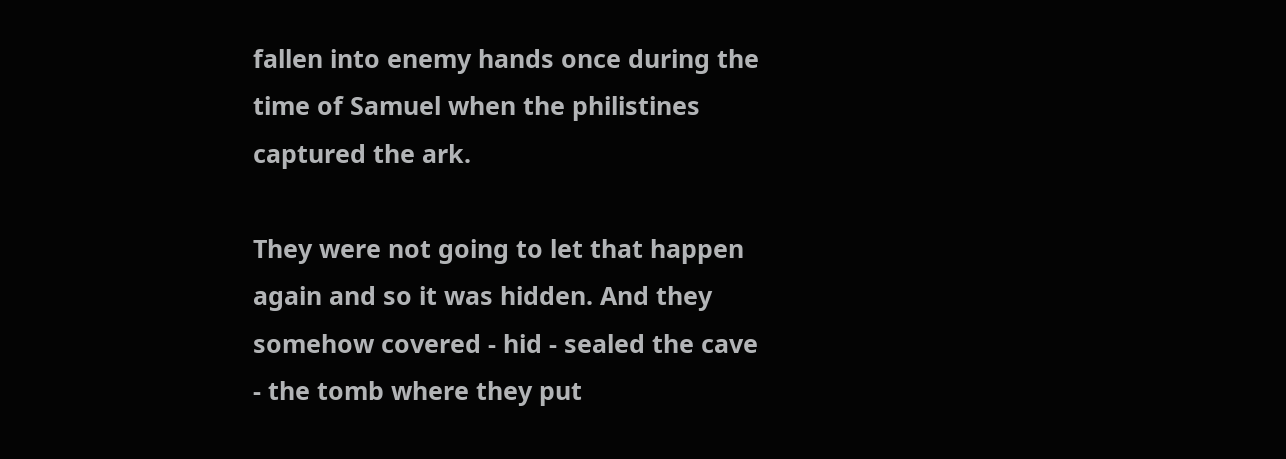fallen into enemy hands once during the time of Samuel when the philistines captured the ark.

They were not going to let that happen again and so it was hidden. And they somehow covered - hid - sealed the cave - the tomb where they put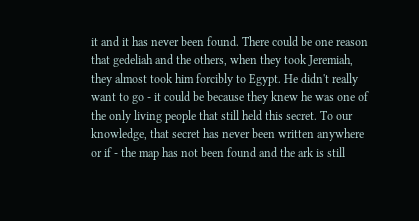it and it has never been found. There could be one reason that gedeliah and the others, when they took Jeremiah, they almost took him forcibly to Egypt. He didn't really want to go - it could be because they knew he was one of the only living people that still held this secret. To our knowledge, that secret has never been written anywhere or if - the map has not been found and the ark is still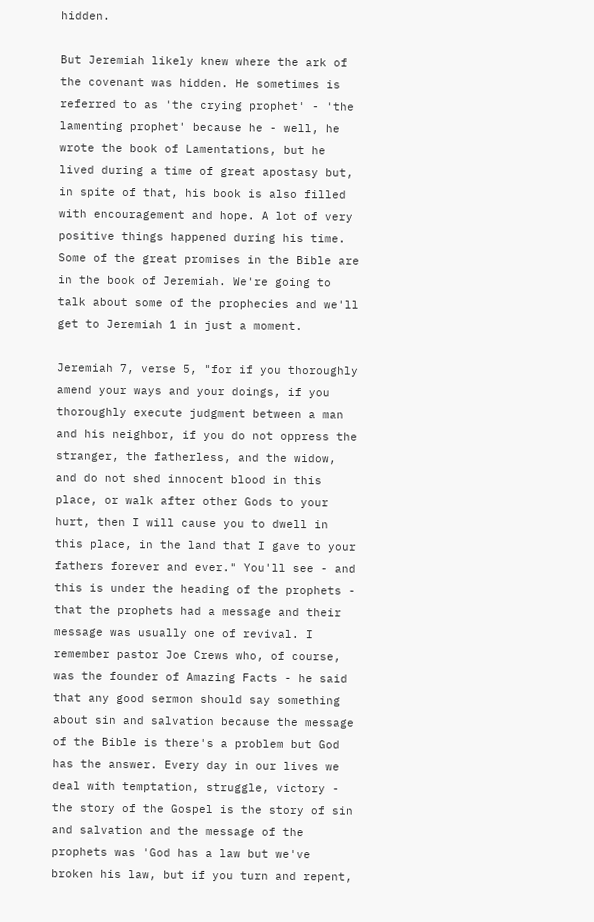hidden.

But Jeremiah likely knew where the ark of the covenant was hidden. He sometimes is referred to as 'the crying prophet' - 'the lamenting prophet' because he - well, he wrote the book of Lamentations, but he lived during a time of great apostasy but, in spite of that, his book is also filled with encouragement and hope. A lot of very positive things happened during his time. Some of the great promises in the Bible are in the book of Jeremiah. We're going to talk about some of the prophecies and we'll get to Jeremiah 1 in just a moment.

Jeremiah 7, verse 5, "for if you thoroughly amend your ways and your doings, if you thoroughly execute judgment between a man and his neighbor, if you do not oppress the stranger, the fatherless, and the widow, and do not shed innocent blood in this place, or walk after other Gods to your hurt, then I will cause you to dwell in this place, in the land that I gave to your fathers forever and ever." You'll see - and this is under the heading of the prophets - that the prophets had a message and their message was usually one of revival. I remember pastor Joe Crews who, of course, was the founder of Amazing Facts - he said that any good sermon should say something about sin and salvation because the message of the Bible is there's a problem but God has the answer. Every day in our lives we deal with temptation, struggle, victory - the story of the Gospel is the story of sin and salvation and the message of the prophets was 'God has a law but we've broken his law, but if you turn and repent,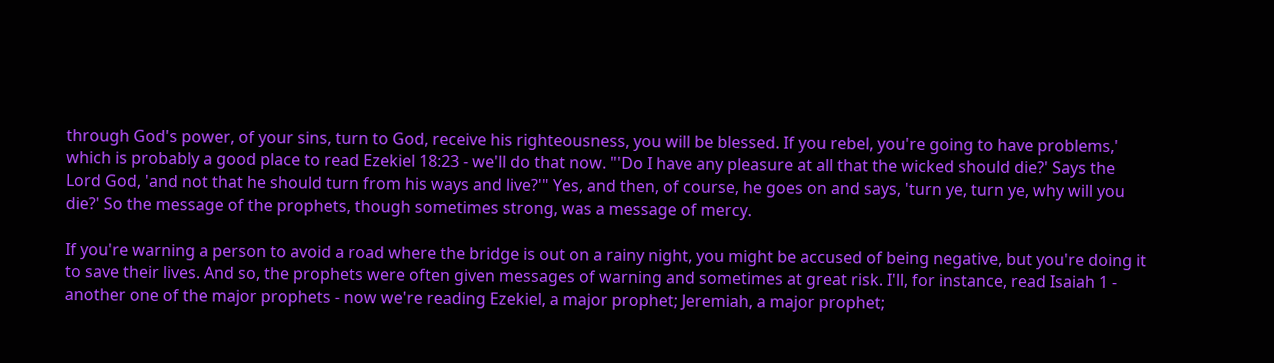through God's power, of your sins, turn to God, receive his righteousness, you will be blessed. If you rebel, you're going to have problems,' which is probably a good place to read Ezekiel 18:23 - we'll do that now. "'Do I have any pleasure at all that the wicked should die?' Says the Lord God, 'and not that he should turn from his ways and live?'" Yes, and then, of course, he goes on and says, 'turn ye, turn ye, why will you die?' So the message of the prophets, though sometimes strong, was a message of mercy.

If you're warning a person to avoid a road where the bridge is out on a rainy night, you might be accused of being negative, but you're doing it to save their lives. And so, the prophets were often given messages of warning and sometimes at great risk. I'll, for instance, read Isaiah 1 - another one of the major prophets - now we're reading Ezekiel, a major prophet; Jeremiah, a major prophet;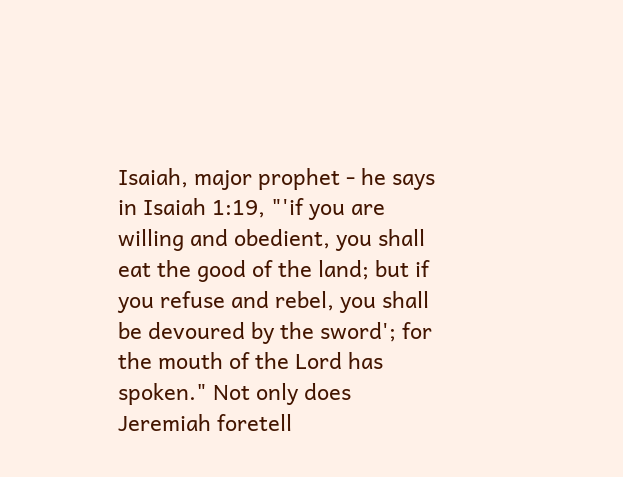Isaiah, major prophet - he says in Isaiah 1:19, "'if you are willing and obedient, you shall eat the good of the land; but if you refuse and rebel, you shall be devoured by the sword'; for the mouth of the Lord has spoken." Not only does Jeremiah foretell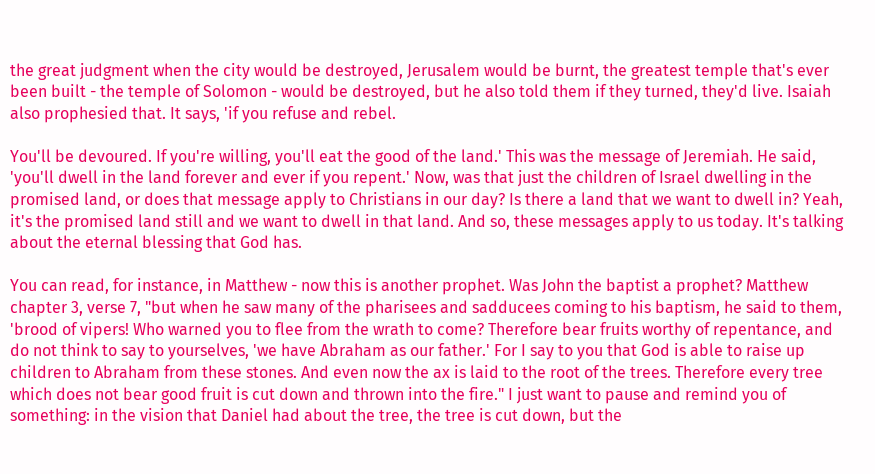the great judgment when the city would be destroyed, Jerusalem would be burnt, the greatest temple that's ever been built - the temple of Solomon - would be destroyed, but he also told them if they turned, they'd live. Isaiah also prophesied that. It says, 'if you refuse and rebel.

You'll be devoured. If you're willing, you'll eat the good of the land.' This was the message of Jeremiah. He said, 'you'll dwell in the land forever and ever if you repent.' Now, was that just the children of Israel dwelling in the promised land, or does that message apply to Christians in our day? Is there a land that we want to dwell in? Yeah, it's the promised land still and we want to dwell in that land. And so, these messages apply to us today. It's talking about the eternal blessing that God has.

You can read, for instance, in Matthew - now this is another prophet. Was John the baptist a prophet? Matthew chapter 3, verse 7, "but when he saw many of the pharisees and sadducees coming to his baptism, he said to them, 'brood of vipers! Who warned you to flee from the wrath to come? Therefore bear fruits worthy of repentance, and do not think to say to yourselves, 'we have Abraham as our father.' For I say to you that God is able to raise up children to Abraham from these stones. And even now the ax is laid to the root of the trees. Therefore every tree which does not bear good fruit is cut down and thrown into the fire." I just want to pause and remind you of something: in the vision that Daniel had about the tree, the tree is cut down, but the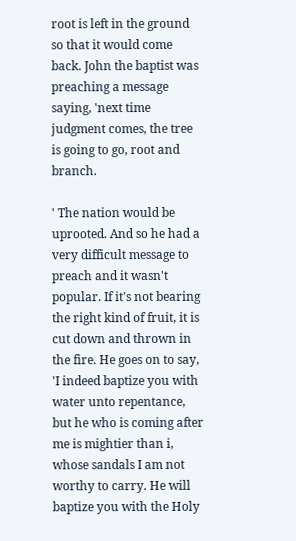root is left in the ground so that it would come back. John the baptist was preaching a message saying, 'next time judgment comes, the tree is going to go, root and branch.

' The nation would be uprooted. And so he had a very difficult message to preach and it wasn't popular. If it's not bearing the right kind of fruit, it is cut down and thrown in the fire. He goes on to say, 'I indeed baptize you with water unto repentance, but he who is coming after me is mightier than i, whose sandals I am not worthy to carry. He will baptize you with the Holy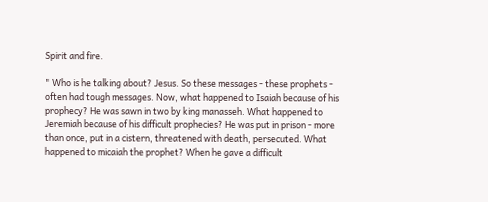Spirit and fire.

" Who is he talking about? Jesus. So these messages - these prophets - often had tough messages. Now, what happened to Isaiah because of his prophecy? He was sawn in two by king manasseh. What happened to Jeremiah because of his difficult prophecies? He was put in prison - more than once, put in a cistern, threatened with death, persecuted. What happened to micaiah the prophet? When he gave a difficult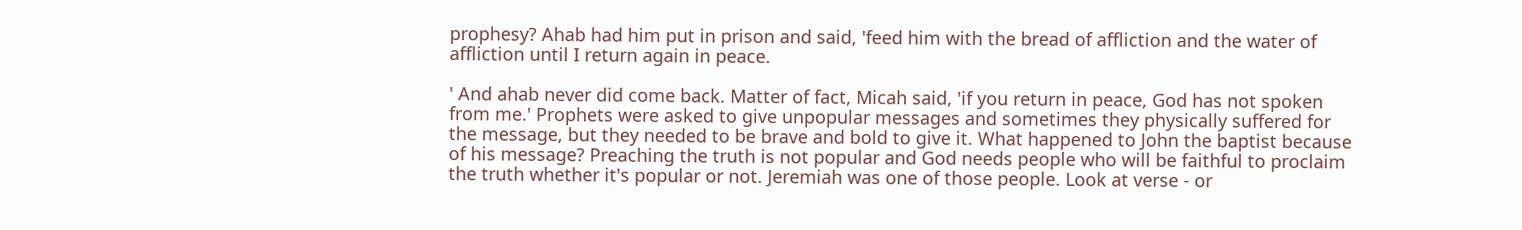prophesy? Ahab had him put in prison and said, 'feed him with the bread of affliction and the water of affliction until I return again in peace.

' And ahab never did come back. Matter of fact, Micah said, 'if you return in peace, God has not spoken from me.' Prophets were asked to give unpopular messages and sometimes they physically suffered for the message, but they needed to be brave and bold to give it. What happened to John the baptist because of his message? Preaching the truth is not popular and God needs people who will be faithful to proclaim the truth whether it's popular or not. Jeremiah was one of those people. Look at verse - or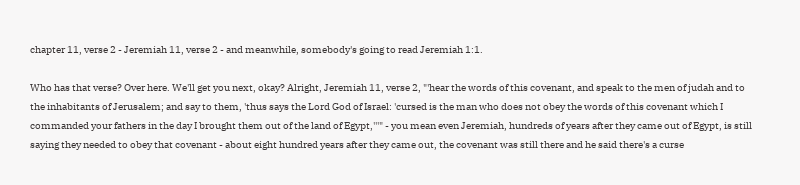chapter 11, verse 2 - Jeremiah 11, verse 2 - and meanwhile, somebody's going to read Jeremiah 1:1.

Who has that verse? Over here. We'll get you next, okay? Alright, Jeremiah 11, verse 2, "'hear the words of this covenant, and speak to the men of judah and to the inhabitants of Jerusalem; and say to them, 'thus says the Lord God of Israel: 'cursed is the man who does not obey the words of this covenant which I commanded your fathers in the day I brought them out of the land of Egypt,'''" - you mean even Jeremiah, hundreds of years after they came out of Egypt, is still saying they needed to obey that covenant - about eight hundred years after they came out, the covenant was still there and he said there's a curse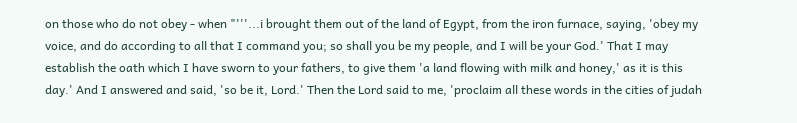on those who do not obey - when "'''...i brought them out of the land of Egypt, from the iron furnace, saying, 'obey my voice, and do according to all that I command you; so shall you be my people, and I will be your God.' That I may establish the oath which I have sworn to your fathers, to give them 'a land flowing with milk and honey,' as it is this day.' And I answered and said, 'so be it, Lord.' Then the Lord said to me, 'proclaim all these words in the cities of judah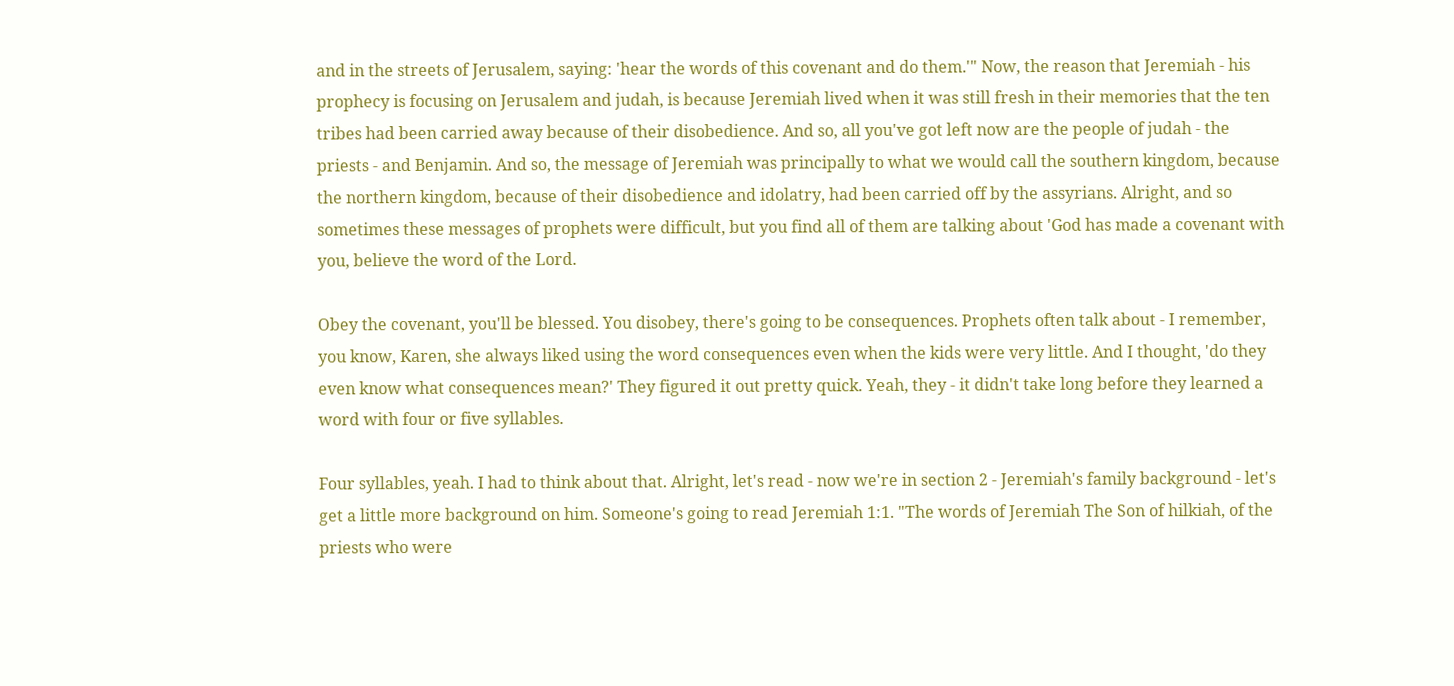and in the streets of Jerusalem, saying: 'hear the words of this covenant and do them.'" Now, the reason that Jeremiah - his prophecy is focusing on Jerusalem and judah, is because Jeremiah lived when it was still fresh in their memories that the ten tribes had been carried away because of their disobedience. And so, all you've got left now are the people of judah - the priests - and Benjamin. And so, the message of Jeremiah was principally to what we would call the southern kingdom, because the northern kingdom, because of their disobedience and idolatry, had been carried off by the assyrians. Alright, and so sometimes these messages of prophets were difficult, but you find all of them are talking about 'God has made a covenant with you, believe the word of the Lord.

Obey the covenant, you'll be blessed. You disobey, there's going to be consequences. Prophets often talk about - I remember, you know, Karen, she always liked using the word consequences even when the kids were very little. And I thought, 'do they even know what consequences mean?' They figured it out pretty quick. Yeah, they - it didn't take long before they learned a word with four or five syllables.

Four syllables, yeah. I had to think about that. Alright, let's read - now we're in section 2 - Jeremiah's family background - let's get a little more background on him. Someone's going to read Jeremiah 1:1. "The words of Jeremiah The Son of hilkiah, of the priests who were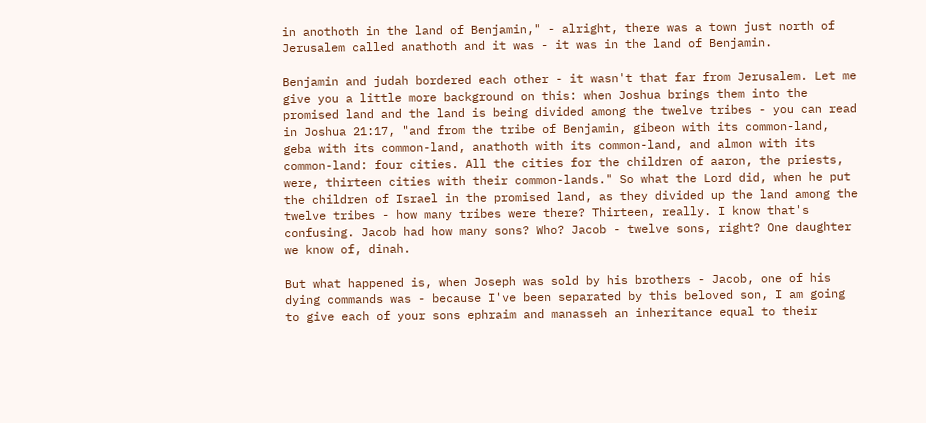in anothoth in the land of Benjamin," - alright, there was a town just north of Jerusalem called anathoth and it was - it was in the land of Benjamin.

Benjamin and judah bordered each other - it wasn't that far from Jerusalem. Let me give you a little more background on this: when Joshua brings them into the promised land and the land is being divided among the twelve tribes - you can read in Joshua 21:17, "and from the tribe of Benjamin, gibeon with its common-land, geba with its common-land, anathoth with its common-land, and almon with its common-land: four cities. All the cities for the children of aaron, the priests, were, thirteen cities with their common-lands." So what the Lord did, when he put the children of Israel in the promised land, as they divided up the land among the twelve tribes - how many tribes were there? Thirteen, really. I know that's confusing. Jacob had how many sons? Who? Jacob - twelve sons, right? One daughter we know of, dinah.

But what happened is, when Joseph was sold by his brothers - Jacob, one of his dying commands was - because I've been separated by this beloved son, I am going to give each of your sons ephraim and manasseh an inheritance equal to their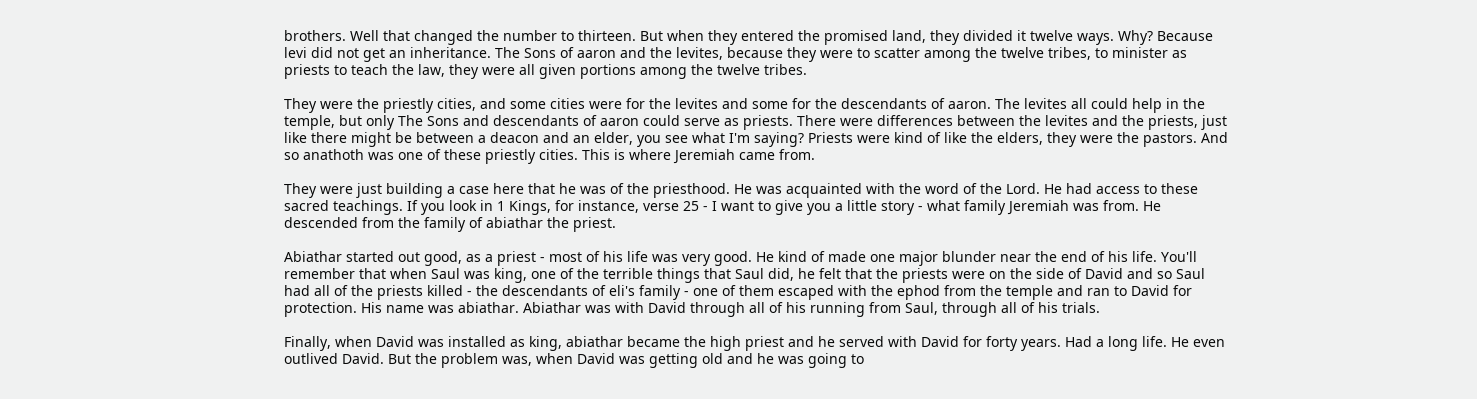brothers. Well that changed the number to thirteen. But when they entered the promised land, they divided it twelve ways. Why? Because levi did not get an inheritance. The Sons of aaron and the levites, because they were to scatter among the twelve tribes, to minister as priests to teach the law, they were all given portions among the twelve tribes.

They were the priestly cities, and some cities were for the levites and some for the descendants of aaron. The levites all could help in the temple, but only The Sons and descendants of aaron could serve as priests. There were differences between the levites and the priests, just like there might be between a deacon and an elder, you see what I'm saying? Priests were kind of like the elders, they were the pastors. And so anathoth was one of these priestly cities. This is where Jeremiah came from.

They were just building a case here that he was of the priesthood. He was acquainted with the word of the Lord. He had access to these sacred teachings. If you look in 1 Kings, for instance, verse 25 - I want to give you a little story - what family Jeremiah was from. He descended from the family of abiathar the priest.

Abiathar started out good, as a priest - most of his life was very good. He kind of made one major blunder near the end of his life. You'll remember that when Saul was king, one of the terrible things that Saul did, he felt that the priests were on the side of David and so Saul had all of the priests killed - the descendants of eli's family - one of them escaped with the ephod from the temple and ran to David for protection. His name was abiathar. Abiathar was with David through all of his running from Saul, through all of his trials.

Finally, when David was installed as king, abiathar became the high priest and he served with David for forty years. Had a long life. He even outlived David. But the problem was, when David was getting old and he was going to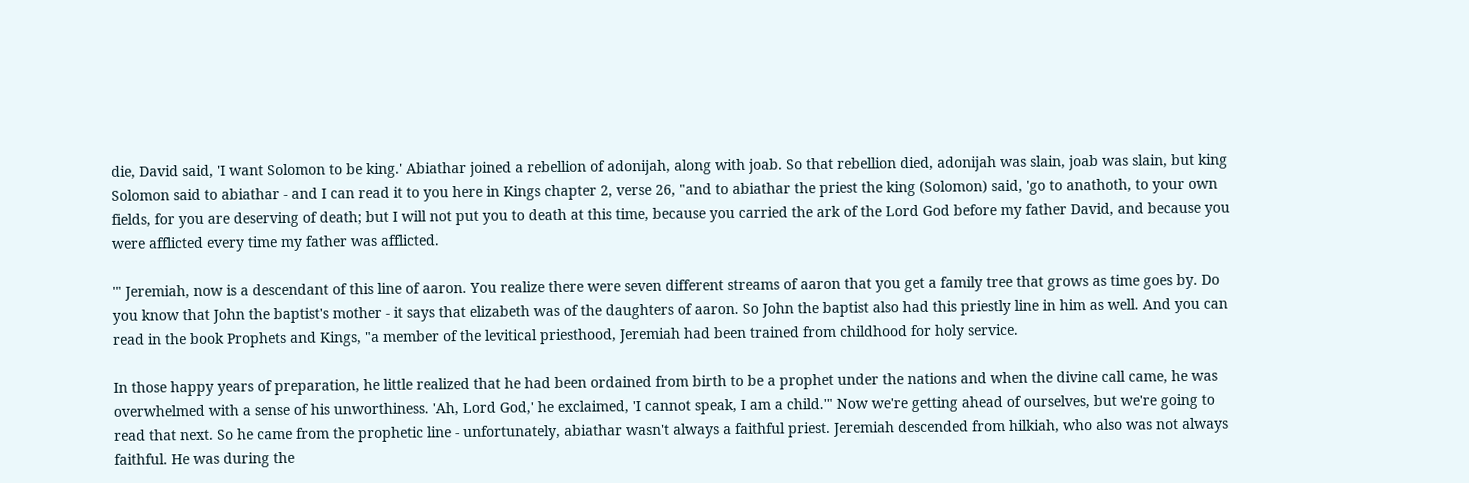die, David said, 'I want Solomon to be king.' Abiathar joined a rebellion of adonijah, along with joab. So that rebellion died, adonijah was slain, joab was slain, but king Solomon said to abiathar - and I can read it to you here in Kings chapter 2, verse 26, "and to abiathar the priest the king (Solomon) said, 'go to anathoth, to your own fields, for you are deserving of death; but I will not put you to death at this time, because you carried the ark of the Lord God before my father David, and because you were afflicted every time my father was afflicted.

'" Jeremiah, now is a descendant of this line of aaron. You realize there were seven different streams of aaron that you get a family tree that grows as time goes by. Do you know that John the baptist's mother - it says that elizabeth was of the daughters of aaron. So John the baptist also had this priestly line in him as well. And you can read in the book Prophets and Kings, "a member of the levitical priesthood, Jeremiah had been trained from childhood for holy service.

In those happy years of preparation, he little realized that he had been ordained from birth to be a prophet under the nations and when the divine call came, he was overwhelmed with a sense of his unworthiness. 'Ah, Lord God,' he exclaimed, 'I cannot speak, I am a child.'" Now we're getting ahead of ourselves, but we're going to read that next. So he came from the prophetic line - unfortunately, abiathar wasn't always a faithful priest. Jeremiah descended from hilkiah, who also was not always faithful. He was during the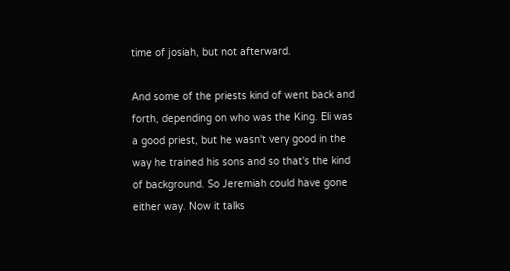time of josiah, but not afterward.

And some of the priests kind of went back and forth, depending on who was the King. Eli was a good priest, but he wasn't very good in the way he trained his sons and so that's the kind of background. So Jeremiah could have gone either way. Now it talks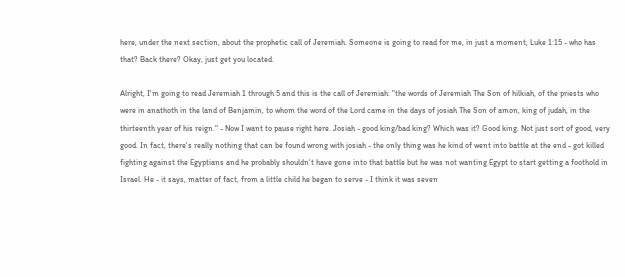here, under the next section, about the prophetic call of Jeremiah. Someone is going to read for me, in just a moment, Luke 1:15 - who has that? Back there? Okay, just get you located.

Alright, I'm going to read Jeremiah 1 through 5 and this is the call of Jeremiah: "the words of Jeremiah The Son of hilkiah, of the priests who were in anathoth in the land of Benjamin, to whom the word of the Lord came in the days of josiah The Son of amon, king of judah, in the thirteenth year of his reign." - Now I want to pause right here. Josiah - good king/bad king? Which was it? Good king. Not just sort of good, very good. In fact, there's really nothing that can be found wrong with josiah - the only thing was he kind of went into battle at the end - got killed fighting against the Egyptians and he probably shouldn't have gone into that battle but he was not wanting Egypt to start getting a foothold in Israel. He - it says, matter of fact, from a little child he began to serve - I think it was seven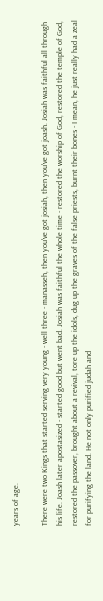years of age.

There were two Kings that started serving very young - well three - manasseh, then you've got josiah, then you've got joash. Josiah was faithful all through his life. Joash later apostasized - started good but went bad. Josiah was faithful the whole time - restored the worship of God, restored the temple of God, restored the passover, brought about a revival, tore up the idols, dug up the graves of the false priests, burnt their bones - I mean, he just really had a zeal for purifying the land. He not only purified judah and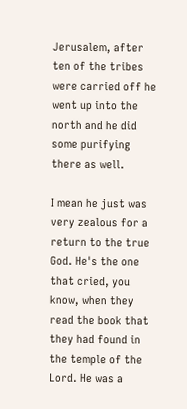Jerusalem, after ten of the tribes were carried off he went up into the north and he did some purifying there as well.

I mean he just was very zealous for a return to the true God. He's the one that cried, you know, when they read the book that they had found in the temple of the Lord. He was a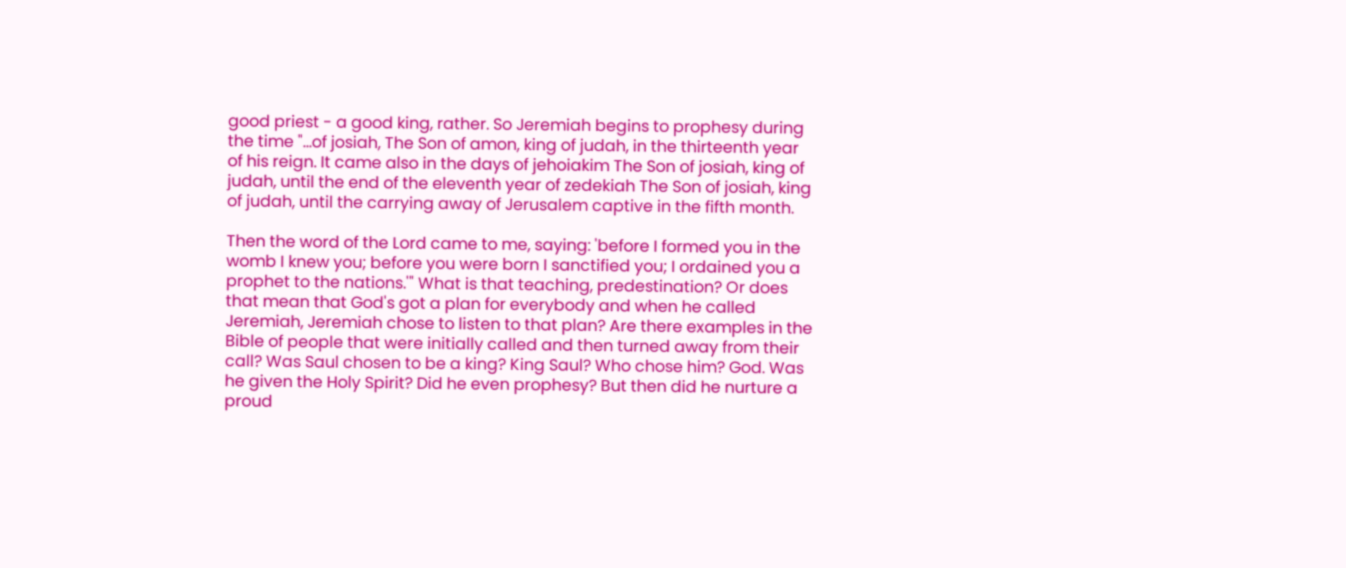good priest - a good king, rather. So Jeremiah begins to prophesy during the time "...of josiah, The Son of amon, king of judah, in the thirteenth year of his reign. It came also in the days of jehoiakim The Son of josiah, king of judah, until the end of the eleventh year of zedekiah The Son of josiah, king of judah, until the carrying away of Jerusalem captive in the fifth month.

Then the word of the Lord came to me, saying: 'before I formed you in the womb I knew you; before you were born I sanctified you; I ordained you a prophet to the nations.'" What is that teaching, predestination? Or does that mean that God's got a plan for everybody and when he called Jeremiah, Jeremiah chose to listen to that plan? Are there examples in the Bible of people that were initially called and then turned away from their call? Was Saul chosen to be a king? King Saul? Who chose him? God. Was he given the Holy Spirit? Did he even prophesy? But then did he nurture a proud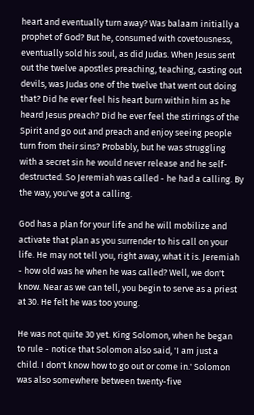heart and eventually turn away? Was balaam initially a prophet of God? But he, consumed with covetousness, eventually sold his soul, as did Judas. When Jesus sent out the twelve apostles preaching, teaching, casting out devils, was Judas one of the twelve that went out doing that? Did he ever feel his heart burn within him as he heard Jesus preach? Did he ever feel the stirrings of the Spirit and go out and preach and enjoy seeing people turn from their sins? Probably, but he was struggling with a secret sin he would never release and he self-destructed. So Jeremiah was called - he had a calling. By the way, you've got a calling.

God has a plan for your life and he will mobilize and activate that plan as you surrender to his call on your life. He may not tell you, right away, what it is. Jeremiah - how old was he when he was called? Well, we don't know. Near as we can tell, you begin to serve as a priest at 30. He felt he was too young.

He was not quite 30 yet. King Solomon, when he began to rule - notice that Solomon also said, 'I am just a child. I don't know how to go out or come in.' Solomon was also somewhere between twenty-five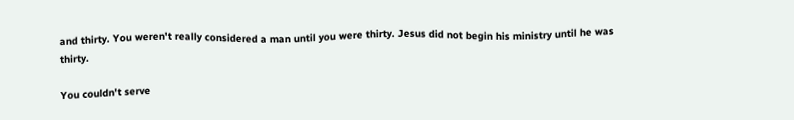and thirty. You weren't really considered a man until you were thirty. Jesus did not begin his ministry until he was thirty.

You couldn't serve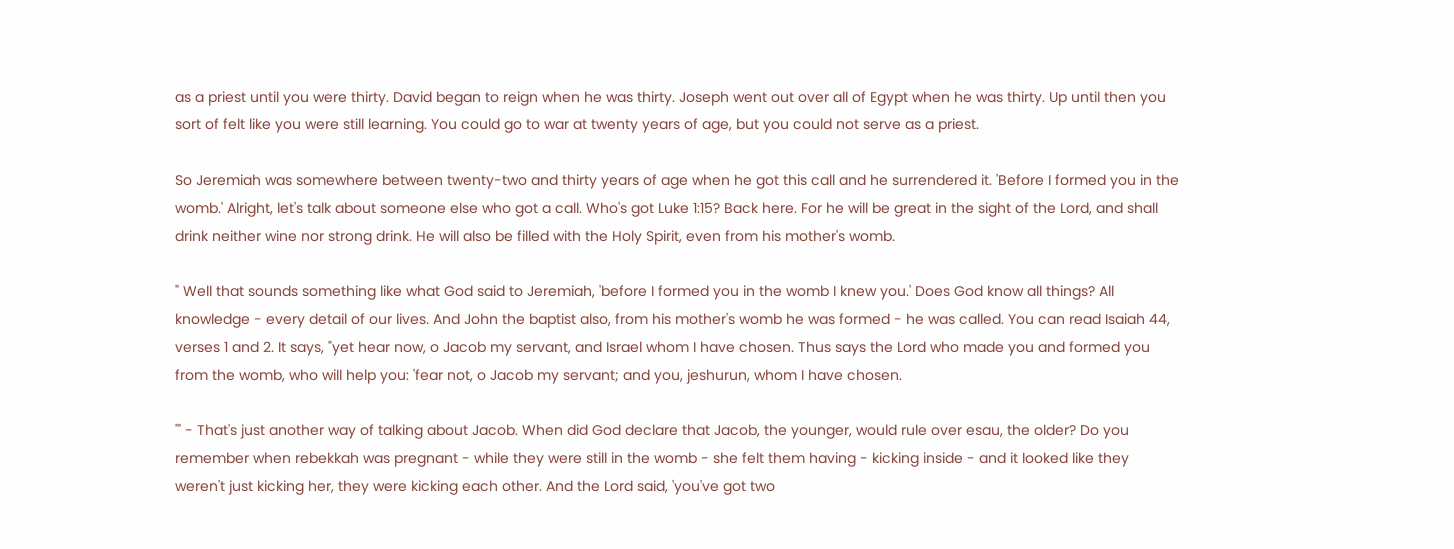as a priest until you were thirty. David began to reign when he was thirty. Joseph went out over all of Egypt when he was thirty. Up until then you sort of felt like you were still learning. You could go to war at twenty years of age, but you could not serve as a priest.

So Jeremiah was somewhere between twenty-two and thirty years of age when he got this call and he surrendered it. 'Before I formed you in the womb.' Alright, let's talk about someone else who got a call. Who's got Luke 1:15? Back here. For he will be great in the sight of the Lord, and shall drink neither wine nor strong drink. He will also be filled with the Holy Spirit, even from his mother's womb.

" Well that sounds something like what God said to Jeremiah, 'before I formed you in the womb I knew you.' Does God know all things? All knowledge - every detail of our lives. And John the baptist also, from his mother's womb he was formed - he was called. You can read Isaiah 44, verses 1 and 2. It says, "yet hear now, o Jacob my servant, and Israel whom I have chosen. Thus says the Lord who made you and formed you from the womb, who will help you: 'fear not, o Jacob my servant; and you, jeshurun, whom I have chosen.

'" - That's just another way of talking about Jacob. When did God declare that Jacob, the younger, would rule over esau, the older? Do you remember when rebekkah was pregnant - while they were still in the womb - she felt them having - kicking inside - and it looked like they weren't just kicking her, they were kicking each other. And the Lord said, 'you've got two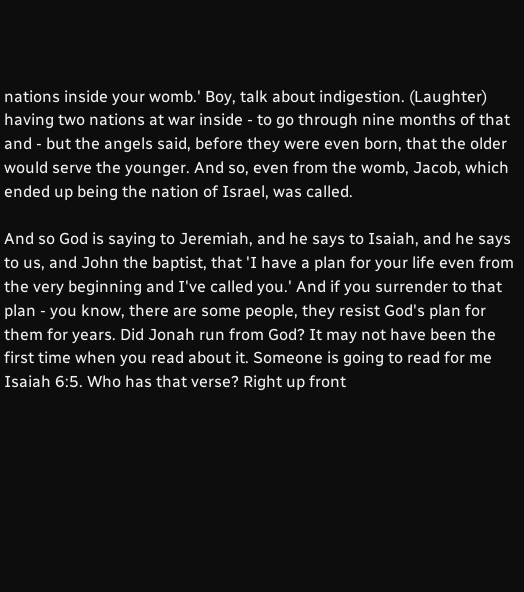nations inside your womb.' Boy, talk about indigestion. (Laughter) having two nations at war inside - to go through nine months of that and - but the angels said, before they were even born, that the older would serve the younger. And so, even from the womb, Jacob, which ended up being the nation of Israel, was called.

And so God is saying to Jeremiah, and he says to Isaiah, and he says to us, and John the baptist, that 'I have a plan for your life even from the very beginning and I've called you.' And if you surrender to that plan - you know, there are some people, they resist God's plan for them for years. Did Jonah run from God? It may not have been the first time when you read about it. Someone is going to read for me Isaiah 6:5. Who has that verse? Right up front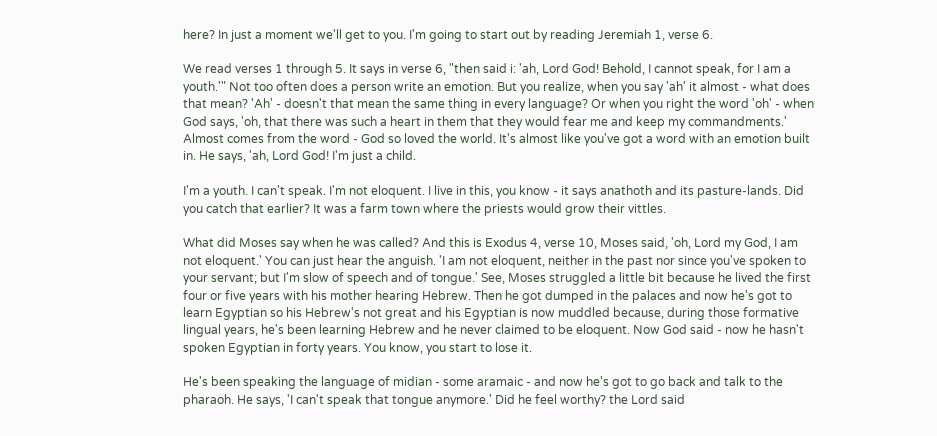here? In just a moment we'll get to you. I'm going to start out by reading Jeremiah 1, verse 6.

We read verses 1 through 5. It says in verse 6, "then said i: 'ah, Lord God! Behold, I cannot speak, for I am a youth.'" Not too often does a person write an emotion. But you realize, when you say 'ah' it almost - what does that mean? 'Ah' - doesn't that mean the same thing in every language? Or when you right the word 'oh' - when God says, 'oh, that there was such a heart in them that they would fear me and keep my commandments.' Almost comes from the word - God so loved the world. It's almost like you've got a word with an emotion built in. He says, 'ah, Lord God! I'm just a child.

I'm a youth. I can't speak. I'm not eloquent. I live in this, you know - it says anathoth and its pasture-lands. Did you catch that earlier? It was a farm town where the priests would grow their vittles.

What did Moses say when he was called? And this is Exodus 4, verse 10, Moses said, 'oh, Lord my God, I am not eloquent.' You can just hear the anguish. 'I am not eloquent, neither in the past nor since you've spoken to your servant; but I'm slow of speech and of tongue.' See, Moses struggled a little bit because he lived the first four or five years with his mother hearing Hebrew. Then he got dumped in the palaces and now he's got to learn Egyptian so his Hebrew's not great and his Egyptian is now muddled because, during those formative lingual years, he's been learning Hebrew and he never claimed to be eloquent. Now God said - now he hasn't spoken Egyptian in forty years. You know, you start to lose it.

He's been speaking the language of midian - some aramaic - and now he's got to go back and talk to the pharaoh. He says, 'I can't speak that tongue anymore.' Did he feel worthy? the Lord said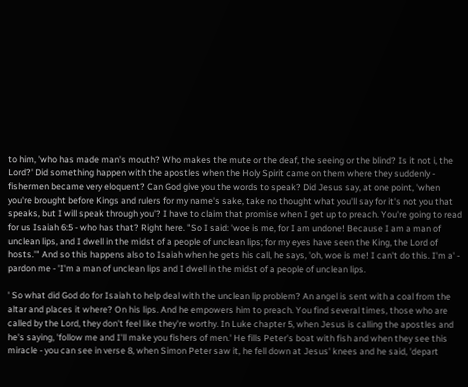to him, 'who has made man's mouth? Who makes the mute or the deaf, the seeing or the blind? Is it not i, the Lord?' Did something happen with the apostles when the Holy Spirit came on them where they suddenly - fishermen became very eloquent? Can God give you the words to speak? Did Jesus say, at one point, 'when you're brought before Kings and rulers for my name's sake, take no thought what you'll say for it's not you that speaks, but I will speak through you'? I have to claim that promise when I get up to preach. You're going to read for us Isaiah 6:5 - who has that? Right here. "So I said: 'woe is me, for I am undone! Because I am a man of unclean lips, and I dwell in the midst of a people of unclean lips; for my eyes have seen the King, the Lord of hosts.'" And so this happens also to Isaiah when he gets his call, he says, 'oh, woe is me! I can't do this. I'm a' - pardon me - 'I'm a man of unclean lips and I dwell in the midst of a people of unclean lips.

' So what did God do for Isaiah to help deal with the unclean lip problem? An angel is sent with a coal from the altar and places it where? On his lips. And he empowers him to preach. You find several times, those who are called by the Lord, they don't feel like they're worthy. In Luke chapter 5, when Jesus is calling the apostles and he's saying, 'follow me and I'll make you fishers of men.' He fills Peter's boat with fish and when they see this miracle - you can see in verse 8, when Simon Peter saw it, he fell down at Jesus' knees and he said, 'depart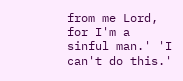from me Lord, for I'm a sinful man.' 'I can't do this.'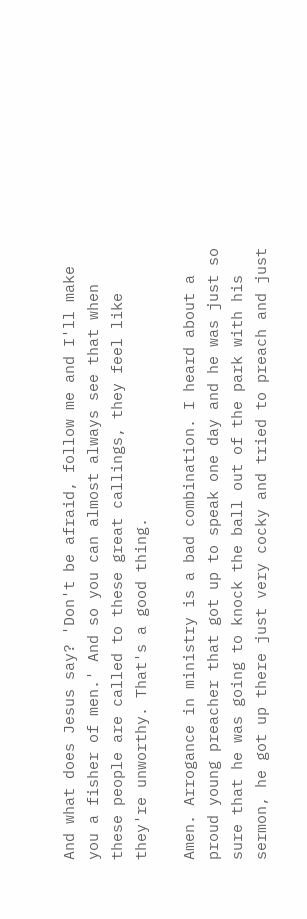And what does Jesus say? 'Don't be afraid, follow me and I'll make you a fisher of men.' And so you can almost always see that when these people are called to these great callings, they feel like they're unworthy. That's a good thing.

Amen. Arrogance in ministry is a bad combination. I heard about a proud young preacher that got up to speak one day and he was just so sure that he was going to knock the ball out of the park with his sermon, he got up there just very cocky and tried to preach and just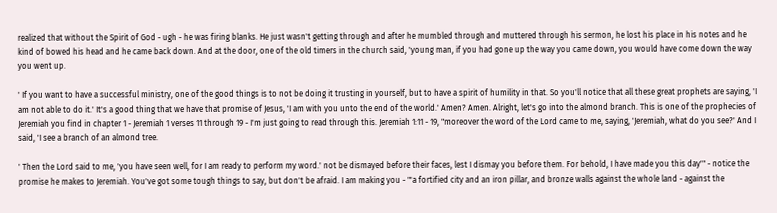realized that without the Spirit of God - ugh - he was firing blanks. He just wasn't getting through and after he mumbled through and muttered through his sermon, he lost his place in his notes and he kind of bowed his head and he came back down. And at the door, one of the old timers in the church said, 'young man, if you had gone up the way you came down, you would have come down the way you went up.

' If you want to have a successful ministry, one of the good things is to not be doing it trusting in yourself, but to have a spirit of humility in that. So you'll notice that all these great prophets are saying, 'I am not able to do it.' It's a good thing that we have that promise of Jesus, 'I am with you unto the end of the world.' Amen? Amen. Alright, let's go into the almond branch. This is one of the prophecies of Jeremiah you find in chapter 1 - Jeremiah 1 verses 11 through 19 - I'm just going to read through this. Jeremiah 1:11 - 19, "moreover the word of the Lord came to me, saying, 'Jeremiah, what do you see?' And I said, 'I see a branch of an almond tree.

' Then the Lord said to me, 'you have seen well, for I am ready to perform my word.' not be dismayed before their faces, lest I dismay you before them. For behold, I have made you this day'" - notice the promise he makes to Jeremiah. You've got some tough things to say, but don't be afraid. I am making you - "'a fortified city and an iron pillar, and bronze walls against the whole land - against the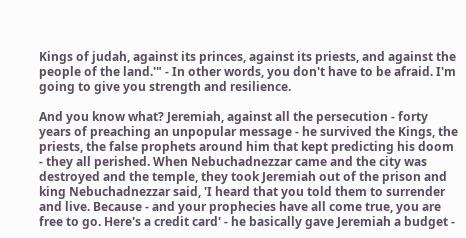Kings of judah, against its princes, against its priests, and against the people of the land.'" - In other words, you don't have to be afraid. I'm going to give you strength and resilience.

And you know what? Jeremiah, against all the persecution - forty years of preaching an unpopular message - he survived the Kings, the priests, the false prophets around him that kept predicting his doom - they all perished. When Nebuchadnezzar came and the city was destroyed and the temple, they took Jeremiah out of the prison and king Nebuchadnezzar said, 'I heard that you told them to surrender and live. Because - and your prophecies have all come true, you are free to go. Here's a credit card' - he basically gave Jeremiah a budget -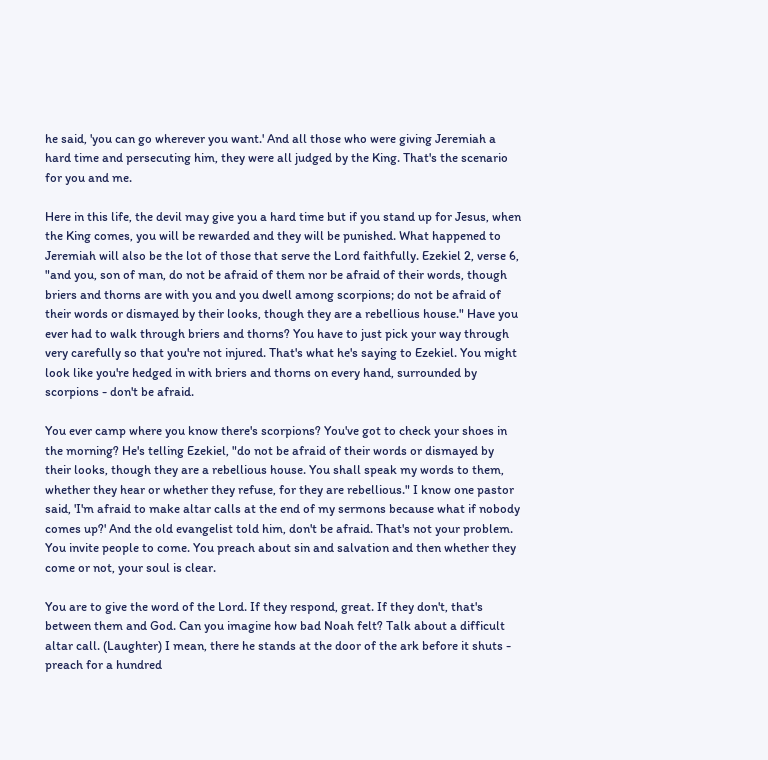he said, 'you can go wherever you want.' And all those who were giving Jeremiah a hard time and persecuting him, they were all judged by the King. That's the scenario for you and me.

Here in this life, the devil may give you a hard time but if you stand up for Jesus, when the King comes, you will be rewarded and they will be punished. What happened to Jeremiah will also be the lot of those that serve the Lord faithfully. Ezekiel 2, verse 6, "and you, son of man, do not be afraid of them nor be afraid of their words, though briers and thorns are with you and you dwell among scorpions; do not be afraid of their words or dismayed by their looks, though they are a rebellious house." Have you ever had to walk through briers and thorns? You have to just pick your way through very carefully so that you're not injured. That's what he's saying to Ezekiel. You might look like you're hedged in with briers and thorns on every hand, surrounded by scorpions - don't be afraid.

You ever camp where you know there's scorpions? You've got to check your shoes in the morning? He's telling Ezekiel, "do not be afraid of their words or dismayed by their looks, though they are a rebellious house. You shall speak my words to them, whether they hear or whether they refuse, for they are rebellious." I know one pastor said, 'I'm afraid to make altar calls at the end of my sermons because what if nobody comes up?' And the old evangelist told him, don't be afraid. That's not your problem. You invite people to come. You preach about sin and salvation and then whether they come or not, your soul is clear.

You are to give the word of the Lord. If they respond, great. If they don't, that's between them and God. Can you imagine how bad Noah felt? Talk about a difficult altar call. (Laughter) I mean, there he stands at the door of the ark before it shuts - preach for a hundred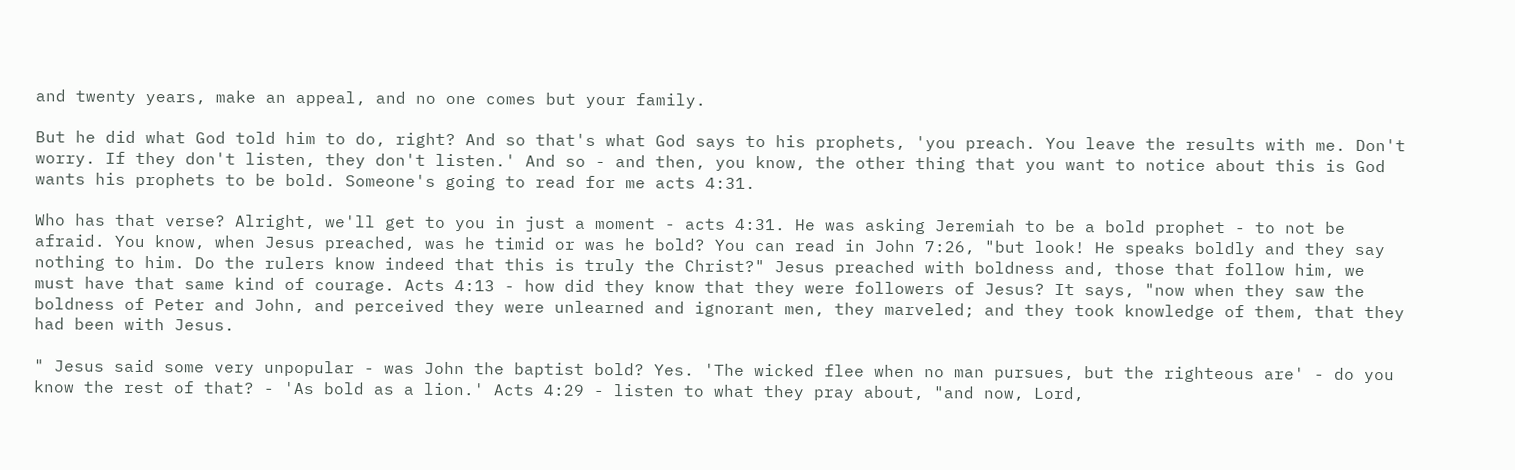and twenty years, make an appeal, and no one comes but your family.

But he did what God told him to do, right? And so that's what God says to his prophets, 'you preach. You leave the results with me. Don't worry. If they don't listen, they don't listen.' And so - and then, you know, the other thing that you want to notice about this is God wants his prophets to be bold. Someone's going to read for me acts 4:31.

Who has that verse? Alright, we'll get to you in just a moment - acts 4:31. He was asking Jeremiah to be a bold prophet - to not be afraid. You know, when Jesus preached, was he timid or was he bold? You can read in John 7:26, "but look! He speaks boldly and they say nothing to him. Do the rulers know indeed that this is truly the Christ?" Jesus preached with boldness and, those that follow him, we must have that same kind of courage. Acts 4:13 - how did they know that they were followers of Jesus? It says, "now when they saw the boldness of Peter and John, and perceived they were unlearned and ignorant men, they marveled; and they took knowledge of them, that they had been with Jesus.

" Jesus said some very unpopular - was John the baptist bold? Yes. 'The wicked flee when no man pursues, but the righteous are' - do you know the rest of that? - 'As bold as a lion.' Acts 4:29 - listen to what they pray about, "and now, Lord,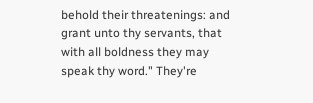behold their threatenings: and grant unto thy servants, that with all boldness they may speak thy word." They're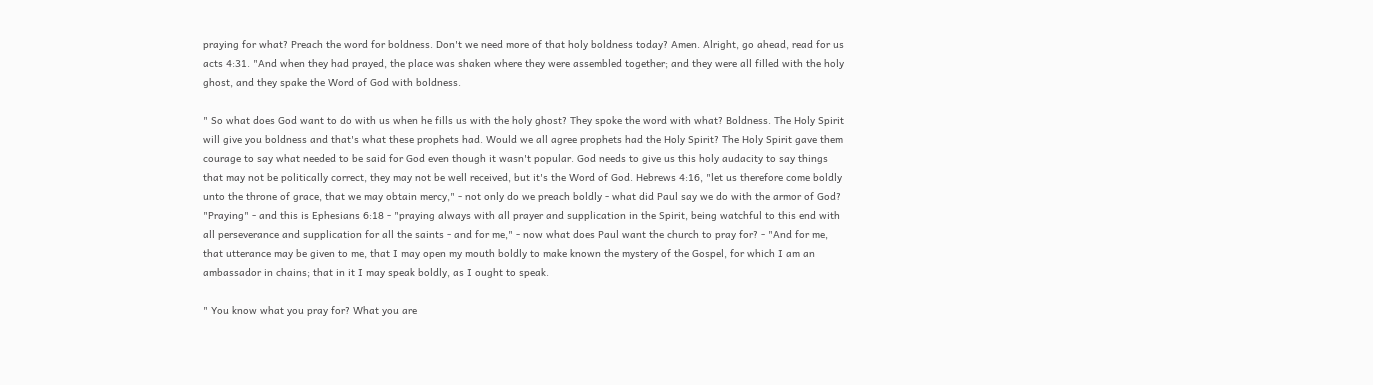praying for what? Preach the word for boldness. Don't we need more of that holy boldness today? Amen. Alright, go ahead, read for us acts 4:31. "And when they had prayed, the place was shaken where they were assembled together; and they were all filled with the holy ghost, and they spake the Word of God with boldness.

" So what does God want to do with us when he fills us with the holy ghost? They spoke the word with what? Boldness. The Holy Spirit will give you boldness and that's what these prophets had. Would we all agree prophets had the Holy Spirit? The Holy Spirit gave them courage to say what needed to be said for God even though it wasn't popular. God needs to give us this holy audacity to say things that may not be politically correct, they may not be well received, but it's the Word of God. Hebrews 4:16, "let us therefore come boldly unto the throne of grace, that we may obtain mercy," - not only do we preach boldly - what did Paul say we do with the armor of God? "Praying" - and this is Ephesians 6:18 - "praying always with all prayer and supplication in the Spirit, being watchful to this end with all perseverance and supplication for all the saints - and for me," - now what does Paul want the church to pray for? - "And for me, that utterance may be given to me, that I may open my mouth boldly to make known the mystery of the Gospel, for which I am an ambassador in chains; that in it I may speak boldly, as I ought to speak.

" You know what you pray for? What you are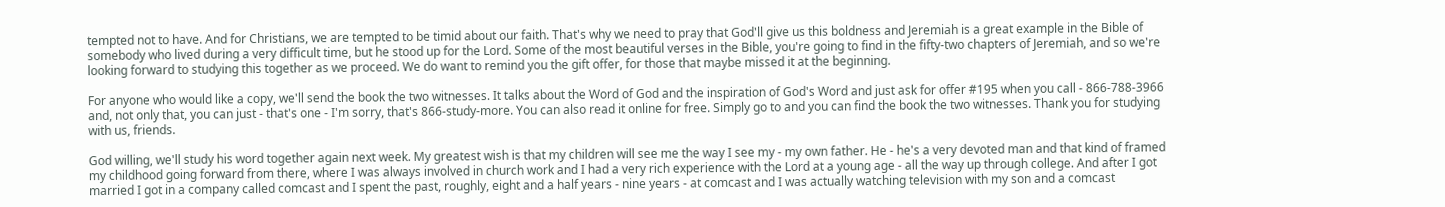tempted not to have. And for Christians, we are tempted to be timid about our faith. That's why we need to pray that God'll give us this boldness and Jeremiah is a great example in the Bible of somebody who lived during a very difficult time, but he stood up for the Lord. Some of the most beautiful verses in the Bible, you're going to find in the fifty-two chapters of Jeremiah, and so we're looking forward to studying this together as we proceed. We do want to remind you the gift offer, for those that maybe missed it at the beginning.

For anyone who would like a copy, we'll send the book the two witnesses. It talks about the Word of God and the inspiration of God's Word and just ask for offer #195 when you call - 866-788-3966 and, not only that, you can just - that's one - I'm sorry, that's 866-study-more. You can also read it online for free. Simply go to and you can find the book the two witnesses. Thank you for studying with us, friends.

God willing, we'll study his word together again next week. My greatest wish is that my children will see me the way I see my - my own father. He - he's a very devoted man and that kind of framed my childhood going forward from there, where I was always involved in church work and I had a very rich experience with the Lord at a young age - all the way up through college. And after I got married I got in a company called comcast and I spent the past, roughly, eight and a half years - nine years - at comcast and I was actually watching television with my son and a comcast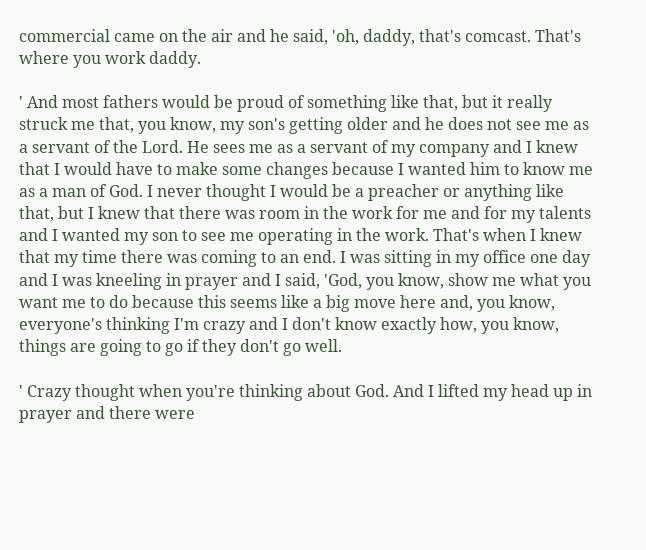commercial came on the air and he said, 'oh, daddy, that's comcast. That's where you work daddy.

' And most fathers would be proud of something like that, but it really struck me that, you know, my son's getting older and he does not see me as a servant of the Lord. He sees me as a servant of my company and I knew that I would have to make some changes because I wanted him to know me as a man of God. I never thought I would be a preacher or anything like that, but I knew that there was room in the work for me and for my talents and I wanted my son to see me operating in the work. That's when I knew that my time there was coming to an end. I was sitting in my office one day and I was kneeling in prayer and I said, 'God, you know, show me what you want me to do because this seems like a big move here and, you know, everyone's thinking I'm crazy and I don't know exactly how, you know, things are going to go if they don't go well.

' Crazy thought when you're thinking about God. And I lifted my head up in prayer and there were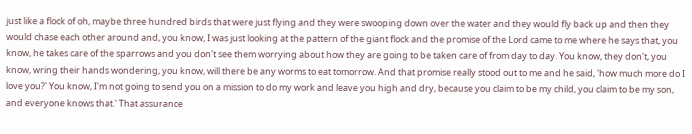just like a flock of oh, maybe three hundred birds that were just flying and they were swooping down over the water and they would fly back up and then they would chase each other around and, you know, I was just looking at the pattern of the giant flock and the promise of the Lord came to me where he says that, you know, he takes care of the sparrows and you don't see them worrying about how they are going to be taken care of from day to day. You know, they don't, you know, wring their hands wondering, you know, will there be any worms to eat tomorrow. And that promise really stood out to me and he said, 'how much more do I love you?' You know, I'm not going to send you on a mission to do my work and leave you high and dry, because you claim to be my child, you claim to be my son, and everyone knows that.' That assurance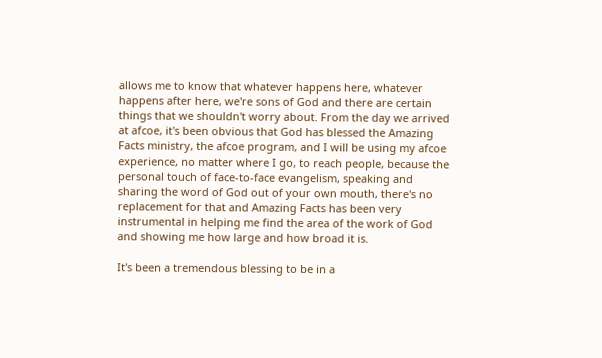allows me to know that whatever happens here, whatever happens after here, we're sons of God and there are certain things that we shouldn't worry about. From the day we arrived at afcoe, it's been obvious that God has blessed the Amazing Facts ministry, the afcoe program, and I will be using my afcoe experience, no matter where I go, to reach people, because the personal touch of face-to-face evangelism, speaking and sharing the word of God out of your own mouth, there's no replacement for that and Amazing Facts has been very instrumental in helping me find the area of the work of God and showing me how large and how broad it is.

It's been a tremendous blessing to be in a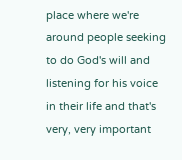place where we're around people seeking to do God's will and listening for his voice in their life and that's very, very important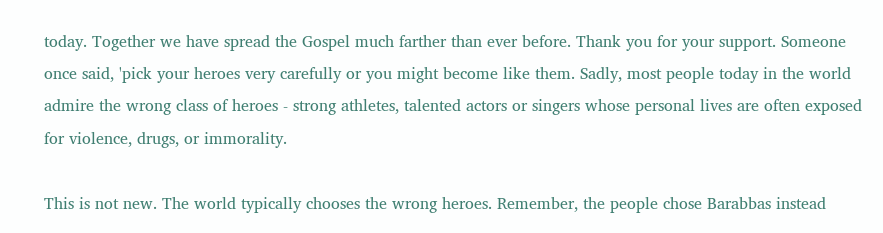today. Together we have spread the Gospel much farther than ever before. Thank you for your support. Someone once said, 'pick your heroes very carefully or you might become like them. Sadly, most people today in the world admire the wrong class of heroes - strong athletes, talented actors or singers whose personal lives are often exposed for violence, drugs, or immorality.

This is not new. The world typically chooses the wrong heroes. Remember, the people chose Barabbas instead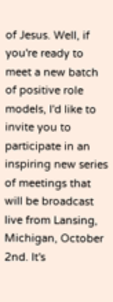of Jesus. Well, if you're ready to meet a new batch of positive role models, I'd like to invite you to participate in an inspiring new series of meetings that will be broadcast live from Lansing, Michigan, October 2nd. It's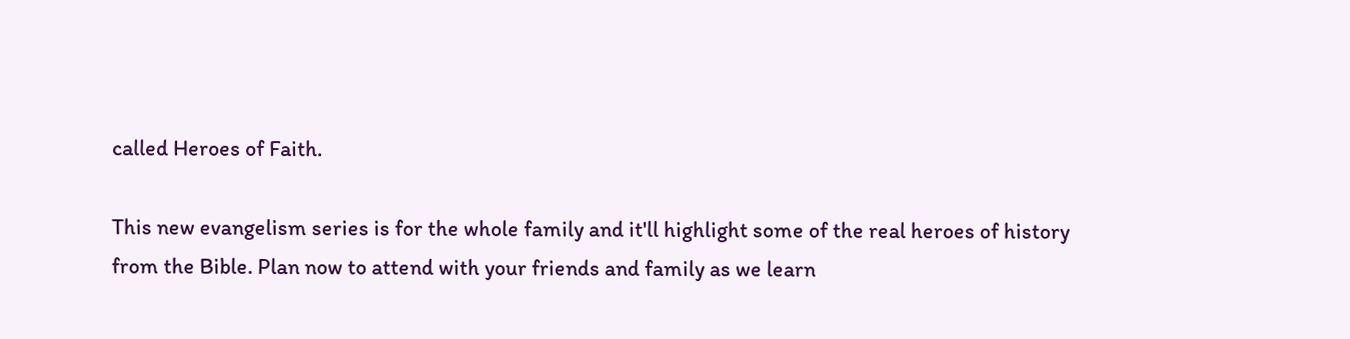called Heroes of Faith.

This new evangelism series is for the whole family and it'll highlight some of the real heroes of history from the Bible. Plan now to attend with your friends and family as we learn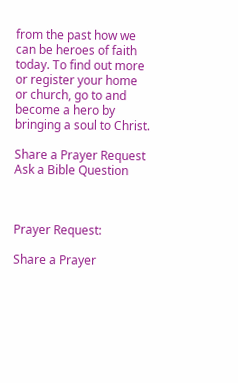from the past how we can be heroes of faith today. To find out more or register your home or church, go to and become a hero by bringing a soul to Christ.

Share a Prayer Request
Ask a Bible Question



Prayer Request:

Share a Prayer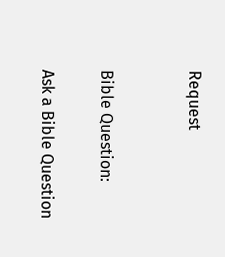Request


Bible Question:

Ask a Bible Question